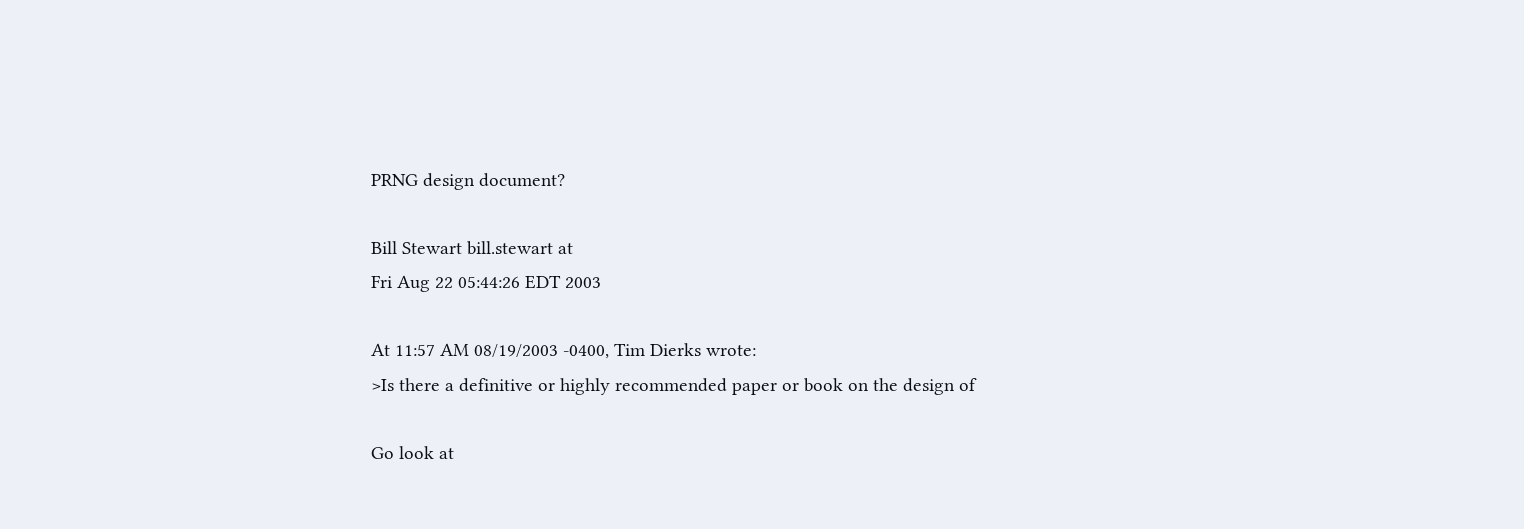PRNG design document?

Bill Stewart bill.stewart at
Fri Aug 22 05:44:26 EDT 2003

At 11:57 AM 08/19/2003 -0400, Tim Dierks wrote:
>Is there a definitive or highly recommended paper or book on the design of

Go look at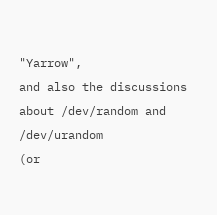"Yarrow",
and also the discussions about /dev/random and /dev/urandom
(or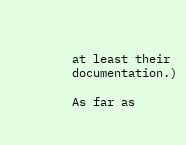at least their documentation.)

As far as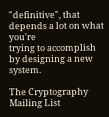"definitive", that depends a lot on what you're
trying to accomplish by designing a new system.

The Cryptography Mailing List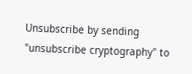Unsubscribe by sending "unsubscribe cryptography" to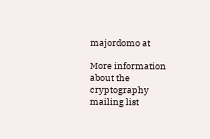majordomo at

More information about the cryptography mailing list